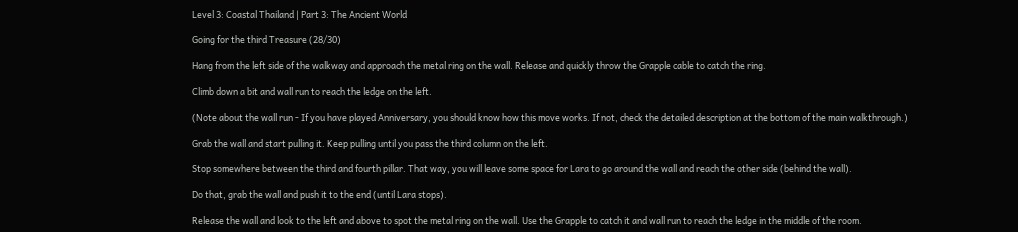Level 3: Coastal Thailand | Part 3: The Ancient World

Going for the third Treasure (28/30)

Hang from the left side of the walkway and approach the metal ring on the wall. Release and quickly throw the Grapple cable to catch the ring.

Climb down a bit and wall run to reach the ledge on the left.

(Note about the wall run - If you have played Anniversary, you should know how this move works. If not, check the detailed description at the bottom of the main walkthrough.)

Grab the wall and start pulling it. Keep pulling until you pass the third column on the left.

Stop somewhere between the third and fourth pillar. That way, you will leave some space for Lara to go around the wall and reach the other side (behind the wall).

Do that, grab the wall and push it to the end (until Lara stops).

Release the wall and look to the left and above to spot the metal ring on the wall. Use the Grapple to catch it and wall run to reach the ledge in the middle of the room.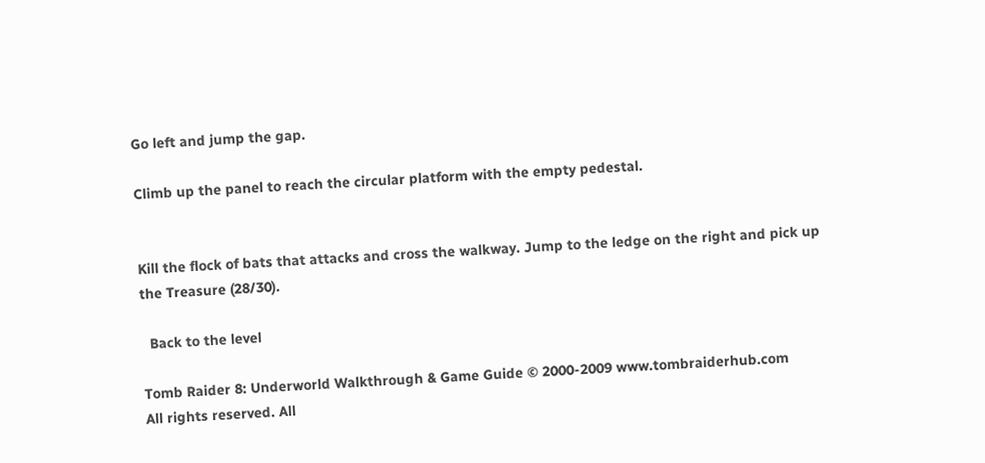Go left and jump the gap.

Climb up the panel to reach the circular platform with the empty pedestal.


Kill the flock of bats that attacks and cross the walkway. Jump to the ledge on the right and pick up the Treasure (28/30).

  Back to the level

Tomb Raider 8: Underworld Walkthrough & Game Guide © 2000-2009 www.tombraiderhub.com
All rights reserved. All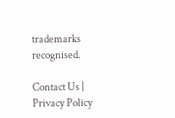trademarks recognised.

Contact Us | Privacy Policy